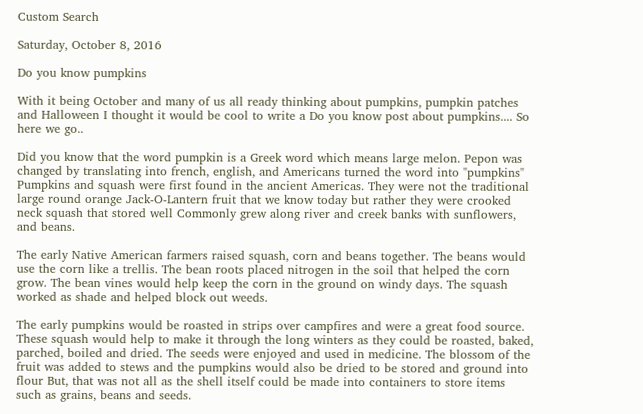Custom Search

Saturday, October 8, 2016

Do you know pumpkins

With it being October and many of us all ready thinking about pumpkins, pumpkin patches and Halloween I thought it would be cool to write a Do you know post about pumpkins.... So here we go..

Did you know that the word pumpkin is a Greek word which means large melon. Pepon was changed by translating into french, english, and Americans turned the word into "pumpkins" Pumpkins and squash were first found in the ancient Americas. They were not the traditional large round orange Jack-O-Lantern fruit that we know today but rather they were crooked neck squash that stored well Commonly grew along river and creek banks with sunflowers, and beans.

The early Native American farmers raised squash, corn and beans together. The beans would use the corn like a trellis. The bean roots placed nitrogen in the soil that helped the corn grow. The bean vines would help keep the corn in the ground on windy days. The squash worked as shade and helped block out weeds.

The early pumpkins would be roasted in strips over campfires and were a great food source. These squash would help to make it through the long winters as they could be roasted, baked, parched, boiled and dried. The seeds were enjoyed and used in medicine. The blossom of the fruit was added to stews and the pumpkins would also be dried to be stored and ground into flour But, that was not all as the shell itself could be made into containers to store items such as grains, beans and seeds.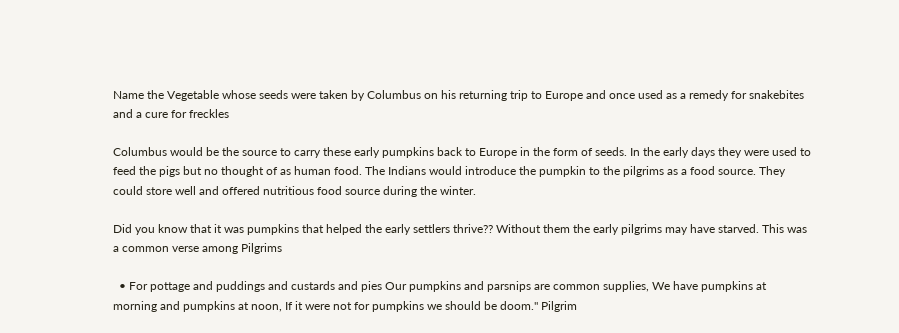Name the Vegetable whose seeds were taken by Columbus on his returning trip to Europe and once used as a remedy for snakebites and a cure for freckles

Columbus would be the source to carry these early pumpkins back to Europe in the form of seeds. In the early days they were used to feed the pigs but no thought of as human food. The Indians would introduce the pumpkin to the pilgrims as a food source. They could store well and offered nutritious food source during the winter.

Did you know that it was pumpkins that helped the early settlers thrive?? Without them the early pilgrims may have starved. This was a common verse among Pilgrims

  • For pottage and puddings and custards and pies Our pumpkins and parsnips are common supplies, We have pumpkins at morning and pumpkins at noon, If it were not for pumpkins we should be doom." Pilgrim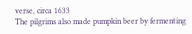verse, circa 1633
The pilgrims also made pumpkin beer by fermenting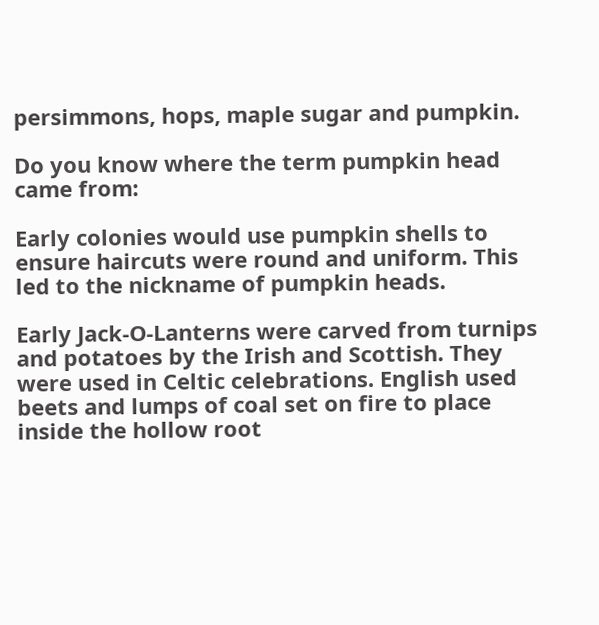persimmons, hops, maple sugar and pumpkin.

Do you know where the term pumpkin head came from:

Early colonies would use pumpkin shells to ensure haircuts were round and uniform. This led to the nickname of pumpkin heads.

Early Jack-O-Lanterns were carved from turnips and potatoes by the Irish and Scottish. They were used in Celtic celebrations. English used beets and lumps of coal set on fire to place inside the hollow root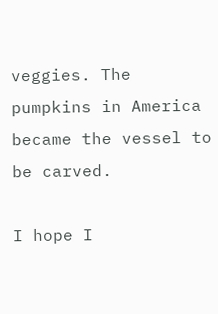veggies. The pumpkins in America became the vessel to be carved.

I hope I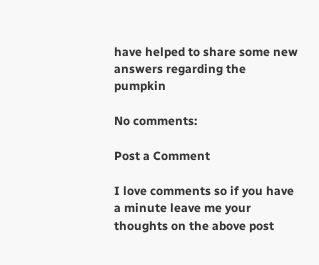have helped to share some new answers regarding the pumpkin

No comments:

Post a Comment

I love comments so if you have a minute leave me your thoughts on the above post